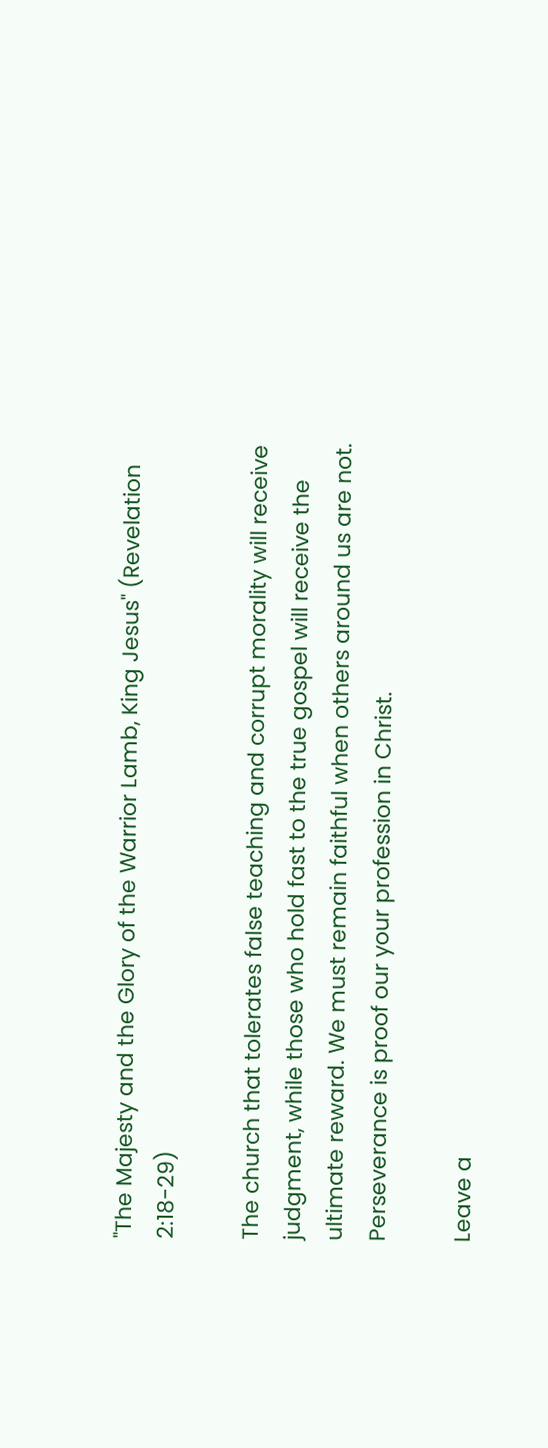"The Majesty and the Glory of the Warrior Lamb, King Jesus" (Revelation 2:18-29)

The church that tolerates false teaching and corrupt morality will receive judgment, while those who hold fast to the true gospel will receive the ultimate reward. We must remain faithful when others around us are not. Perseverance is proof our your profession in Christ.

Leave a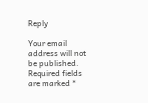Reply

Your email address will not be published. Required fields are marked *